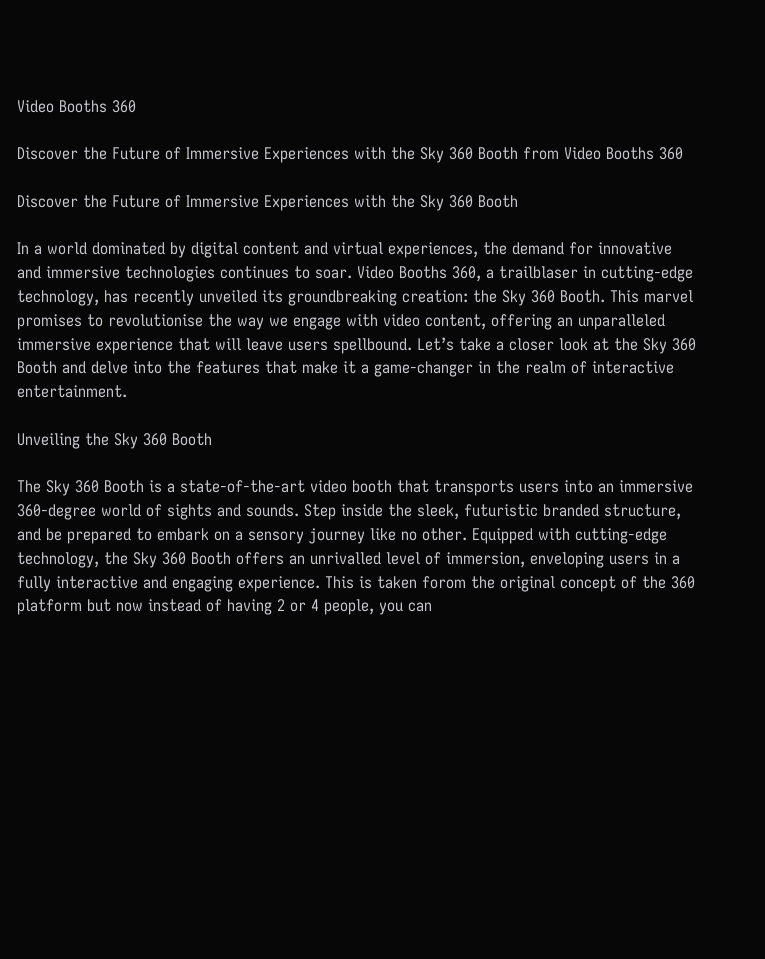Video Booths 360

Discover the Future of Immersive Experiences with the Sky 360 Booth from Video Booths 360

Discover the Future of Immersive Experiences with the Sky 360 Booth

In a world dominated by digital content and virtual experiences, the demand for innovative and immersive technologies continues to soar. Video Booths 360, a trailblaser in cutting-edge technology, has recently unveiled its groundbreaking creation: the Sky 360 Booth. This marvel promises to revolutionise the way we engage with video content, offering an unparalleled immersive experience that will leave users spellbound. Let’s take a closer look at the Sky 360 Booth and delve into the features that make it a game-changer in the realm of interactive entertainment.

Unveiling the Sky 360 Booth

The Sky 360 Booth is a state-of-the-art video booth that transports users into an immersive 360-degree world of sights and sounds. Step inside the sleek, futuristic branded structure, and be prepared to embark on a sensory journey like no other. Equipped with cutting-edge technology, the Sky 360 Booth offers an unrivalled level of immersion, enveloping users in a fully interactive and engaging experience. This is taken forom the original concept of the 360 platform but now instead of having 2 or 4 people, you can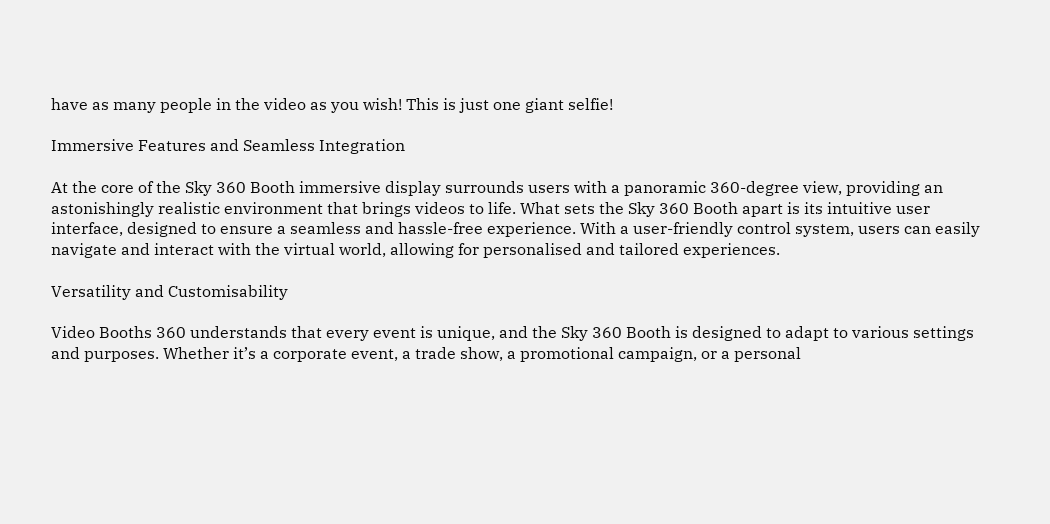have as many people in the video as you wish! This is just one giant selfie!

Immersive Features and Seamless Integration

At the core of the Sky 360 Booth immersive display surrounds users with a panoramic 360-degree view, providing an astonishingly realistic environment that brings videos to life. What sets the Sky 360 Booth apart is its intuitive user interface, designed to ensure a seamless and hassle-free experience. With a user-friendly control system, users can easily navigate and interact with the virtual world, allowing for personalised and tailored experiences.

Versatility and Customisability

Video Booths 360 understands that every event is unique, and the Sky 360 Booth is designed to adapt to various settings and purposes. Whether it’s a corporate event, a trade show, a promotional campaign, or a personal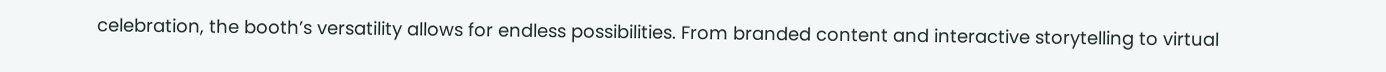celebration, the booth’s versatility allows for endless possibilities. From branded content and interactive storytelling to virtual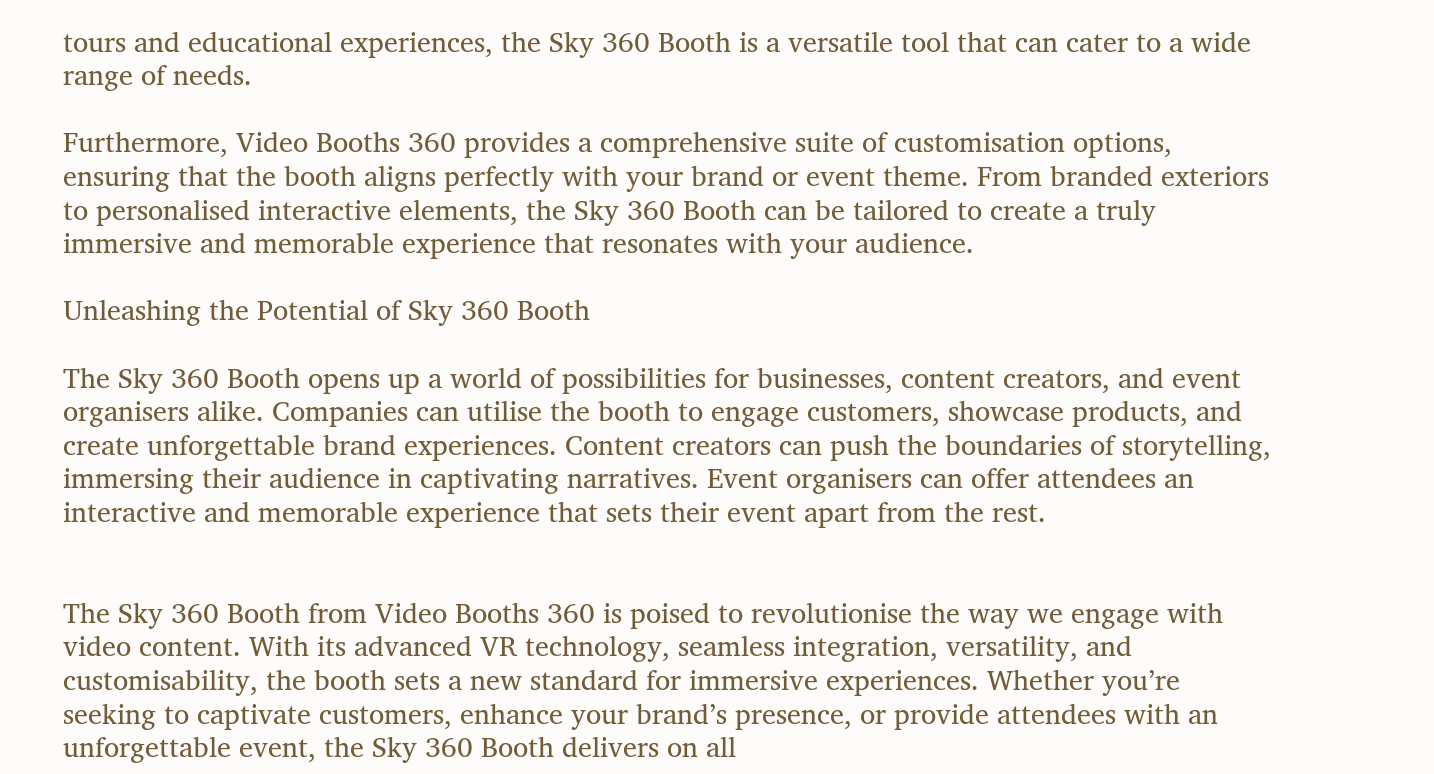tours and educational experiences, the Sky 360 Booth is a versatile tool that can cater to a wide range of needs.

Furthermore, Video Booths 360 provides a comprehensive suite of customisation options, ensuring that the booth aligns perfectly with your brand or event theme. From branded exteriors to personalised interactive elements, the Sky 360 Booth can be tailored to create a truly immersive and memorable experience that resonates with your audience.

Unleashing the Potential of Sky 360 Booth

The Sky 360 Booth opens up a world of possibilities for businesses, content creators, and event organisers alike. Companies can utilise the booth to engage customers, showcase products, and create unforgettable brand experiences. Content creators can push the boundaries of storytelling, immersing their audience in captivating narratives. Event organisers can offer attendees an interactive and memorable experience that sets their event apart from the rest.


The Sky 360 Booth from Video Booths 360 is poised to revolutionise the way we engage with video content. With its advanced VR technology, seamless integration, versatility, and customisability, the booth sets a new standard for immersive experiences. Whether you’re seeking to captivate customers, enhance your brand’s presence, or provide attendees with an unforgettable event, the Sky 360 Booth delivers on all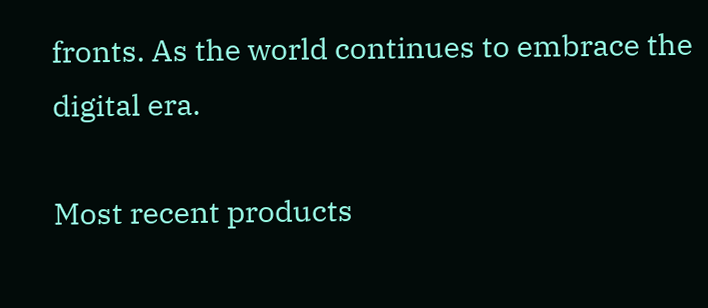fronts. As the world continues to embrace the digital era.

Most recent products